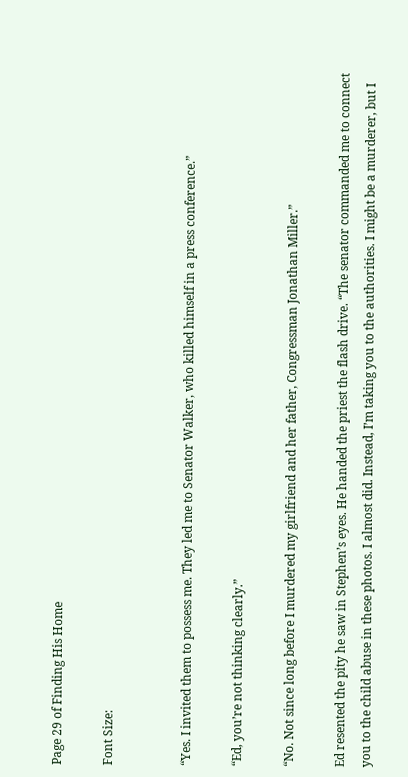Page 29 of Finding His Home

Font Size:


“Yes. I invited them to possess me. They led me to Senator Walker, who killed himself in a press conference.”

“Ed, you’re not thinking clearly.”

“No. Not since long before I murdered my girlfriend and her father, Congressman Jonathan Miller.”

Ed resented the pity he saw in Stephen’s eyes. He handed the priest the flash drive. “The senator commanded me to connect you to the child abuse in these photos. I almost did. Instead, I’m taking you to the authorities. I might be a murderer, but I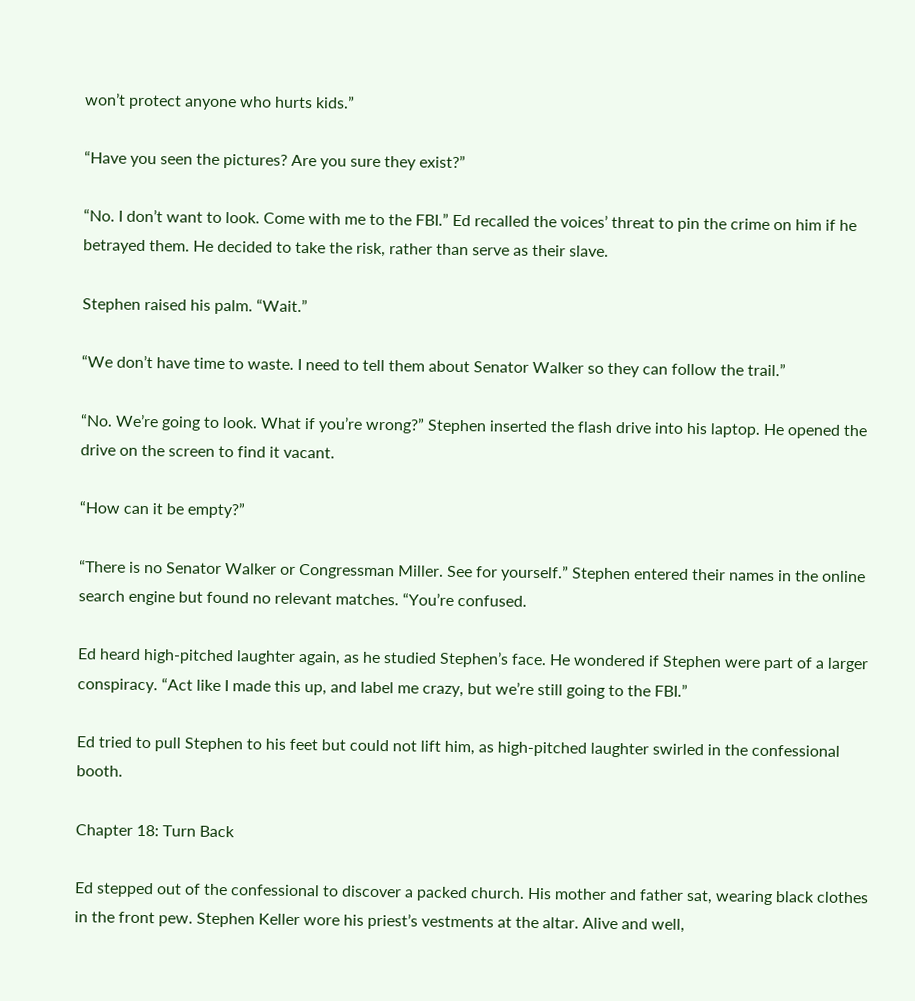won’t protect anyone who hurts kids.”

“Have you seen the pictures? Are you sure they exist?”

“No. I don’t want to look. Come with me to the FBI.” Ed recalled the voices’ threat to pin the crime on him if he betrayed them. He decided to take the risk, rather than serve as their slave.

Stephen raised his palm. “Wait.”

“We don’t have time to waste. I need to tell them about Senator Walker so they can follow the trail.”

“No. We’re going to look. What if you’re wrong?” Stephen inserted the flash drive into his laptop. He opened the drive on the screen to find it vacant.

“How can it be empty?”

“There is no Senator Walker or Congressman Miller. See for yourself.” Stephen entered their names in the online search engine but found no relevant matches. “You’re confused.

Ed heard high-pitched laughter again, as he studied Stephen’s face. He wondered if Stephen were part of a larger conspiracy. “Act like I made this up, and label me crazy, but we’re still going to the FBI.”

Ed tried to pull Stephen to his feet but could not lift him, as high-pitched laughter swirled in the confessional booth.

Chapter 18: Turn Back

Ed stepped out of the confessional to discover a packed church. His mother and father sat, wearing black clothes in the front pew. Stephen Keller wore his priest’s vestments at the altar. Alive and well,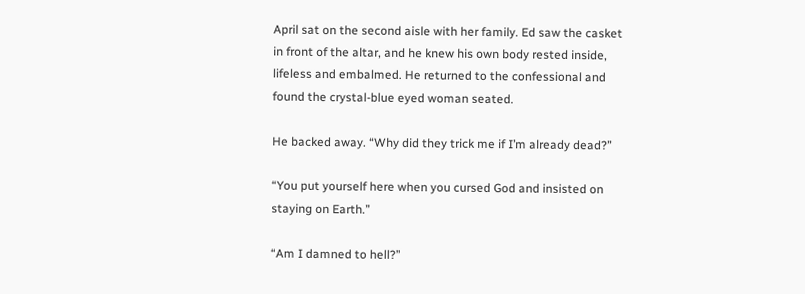April sat on the second aisle with her family. Ed saw the casket in front of the altar, and he knew his own body rested inside, lifeless and embalmed. He returned to the confessional and found the crystal-blue eyed woman seated.

He backed away. “Why did they trick me if I’m already dead?”

“You put yourself here when you cursed God and insisted on staying on Earth.”

“Am I damned to hell?”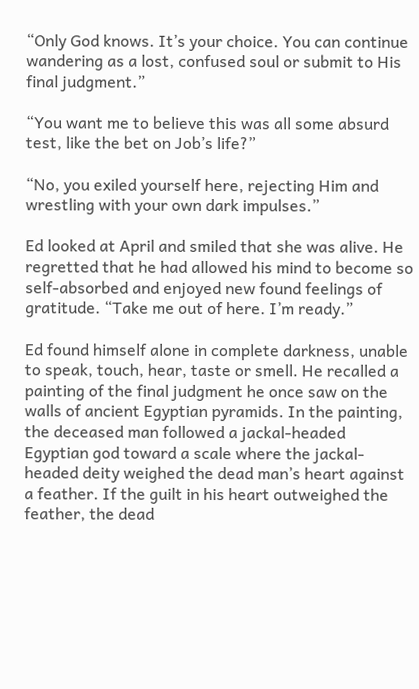“Only God knows. It’s your choice. You can continue wandering as a lost, confused soul or submit to His final judgment.”

“You want me to believe this was all some absurd test, like the bet on Job’s life?”

“No, you exiled yourself here, rejecting Him and wrestling with your own dark impulses.”

Ed looked at April and smiled that she was alive. He regretted that he had allowed his mind to become so self-absorbed and enjoyed new found feelings of gratitude. “Take me out of here. I’m ready.”

Ed found himself alone in complete darkness, unable to speak, touch, hear, taste or smell. He recalled a painting of the final judgment he once saw on the walls of ancient Egyptian pyramids. In the painting, the deceased man followed a jackal-headed Egyptian god toward a scale where the jackal-headed deity weighed the dead man’s heart against a feather. If the guilt in his heart outweighed the feather, the dead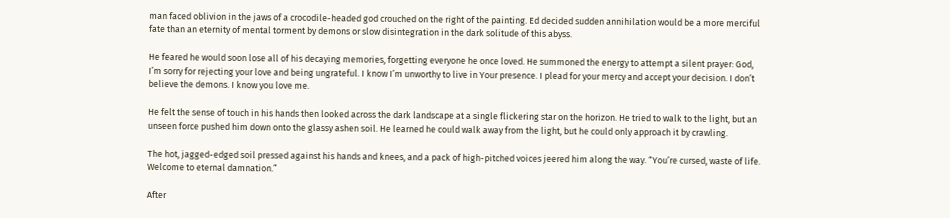man faced oblivion in the jaws of a crocodile-headed god crouched on the right of the painting. Ed decided sudden annihilation would be a more merciful fate than an eternity of mental torment by demons or slow disintegration in the dark solitude of this abyss.

He feared he would soon lose all of his decaying memories, forgetting everyone he once loved. He summoned the energy to attempt a silent prayer: God, I’m sorry for rejecting your love and being ungrateful. I know I’m unworthy to live in Your presence. I plead for your mercy and accept your decision. I don’t believe the demons. I know you love me.

He felt the sense of touch in his hands then looked across the dark landscape at a single flickering star on the horizon. He tried to walk to the light, but an unseen force pushed him down onto the glassy ashen soil. He learned he could walk away from the light, but he could only approach it by crawling.

The hot, jagged-edged soil pressed against his hands and knees, and a pack of high-pitched voices jeered him along the way. “You’re cursed, waste of life. Welcome to eternal damnation.”

After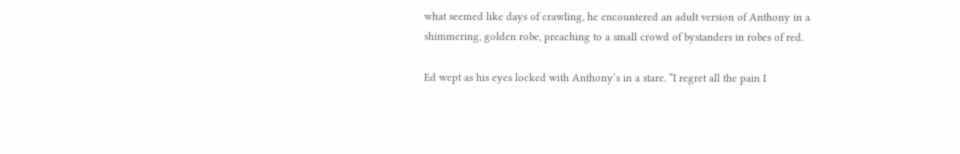what seemed like days of crawling, he encountered an adult version of Anthony in a shimmering, golden robe, preaching to a small crowd of bystanders in robes of red.

Ed wept as his eyes locked with Anthony’s in a stare. “I regret all the pain I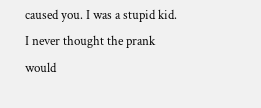caused you. I was a stupid kid. I never thought the prank would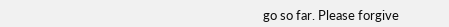go so far. Please forgive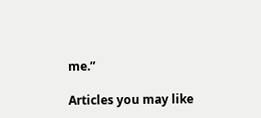me.”

Articles you may like